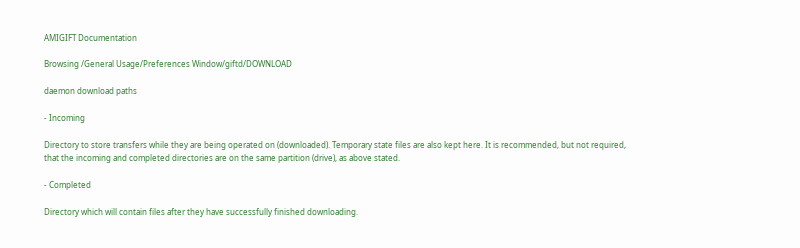AMIGIFT Documentation

Browsing /General Usage/Preferences Window/giftd/DOWNLOAD

daemon download paths

- Incoming

Directory to store transfers while they are being operated on (downloaded). Temporary state files are also kept here. It is recommended, but not required, that the incoming and completed directories are on the same partition (drive), as above stated.

- Completed

Directory which will contain files after they have successfully finished downloading.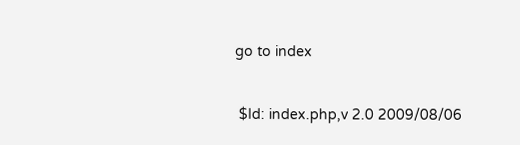go to index

 $Id: index.php,v 2.0 2009/08/06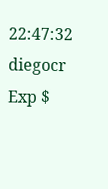22:47:32 diegocr Exp $